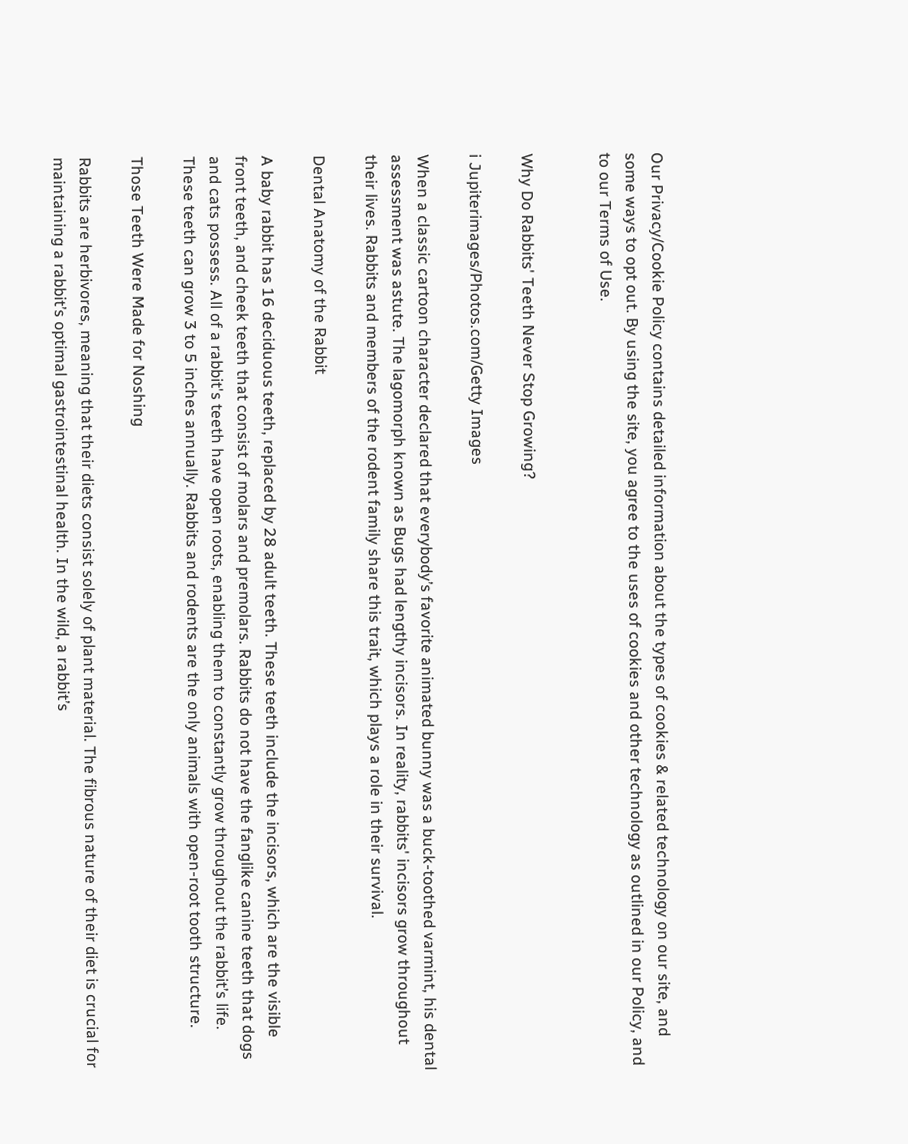Our Privacy/Cookie Policy contains detailed information about the types of cookies & related technology on our site, and some ways to opt out. By using the site, you agree to the uses of cookies and other technology as outlined in our Policy, and to our Terms of Use.


Why Do Rabbits' Teeth Never Stop Growing?

i Jupiterimages/Photos.com/Getty Images

When a classic cartoon character declared that everybody’s favorite animated bunny was a buck-toothed varmint, his dental assessment was astute. The lagomorph known as Bugs had lengthy incisors. In reality, rabbits' incisors grow throughout their lives. Rabbits and members of the rodent family share this trait, which plays a role in their survival.

Dental Anatomy of the Rabbit

A baby rabbit has 16 deciduous teeth, replaced by 28 adult teeth. These teeth include the incisors, which are the visible front teeth, and cheek teeth that consist of molars and premolars. Rabbits do not have the fanglike canine teeth that dogs and cats possess. All of a rabbit's teeth have open roots, enabling them to constantly grow throughout the rabbit’s life. These teeth can grow 3 to 5 inches annually. Rabbits and rodents are the only animals with open-root tooth structure.

Those Teeth Were Made for Noshing

Rabbits are herbivores, meaning that their diets consist solely of plant material. The fibrous nature of their diet is crucial for maintaining a rabbit’s optimal gastrointestinal health. In the wild, a rabbit’s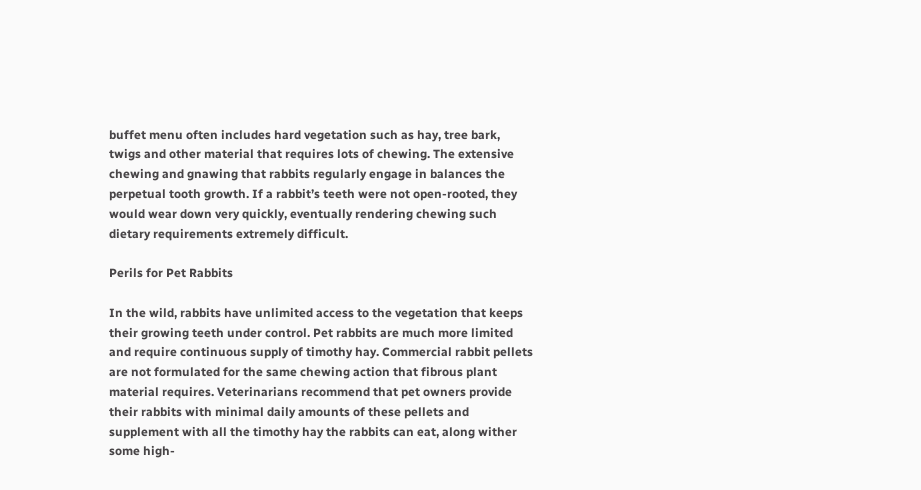buffet menu often includes hard vegetation such as hay, tree bark, twigs and other material that requires lots of chewing. The extensive chewing and gnawing that rabbits regularly engage in balances the perpetual tooth growth. If a rabbit’s teeth were not open-rooted, they would wear down very quickly, eventually rendering chewing such dietary requirements extremely difficult.

Perils for Pet Rabbits

In the wild, rabbits have unlimited access to the vegetation that keeps their growing teeth under control. Pet rabbits are much more limited and require continuous supply of timothy hay. Commercial rabbit pellets are not formulated for the same chewing action that fibrous plant material requires. Veterinarians recommend that pet owners provide their rabbits with minimal daily amounts of these pellets and supplement with all the timothy hay the rabbits can eat, along wither some high-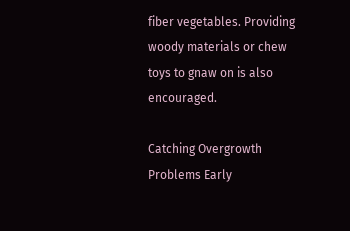fiber vegetables. Providing woody materials or chew toys to gnaw on is also encouraged.

Catching Overgrowth Problems Early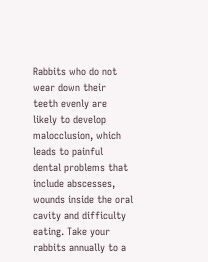Rabbits who do not wear down their teeth evenly are likely to develop malocclusion, which leads to painful dental problems that include abscesses, wounds inside the oral cavity and difficulty eating. Take your rabbits annually to a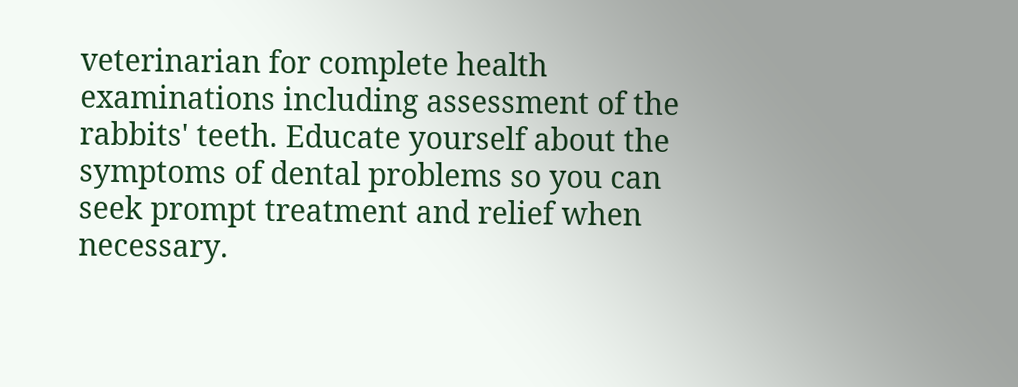veterinarian for complete health examinations including assessment of the rabbits' teeth. Educate yourself about the symptoms of dental problems so you can seek prompt treatment and relief when necessary.